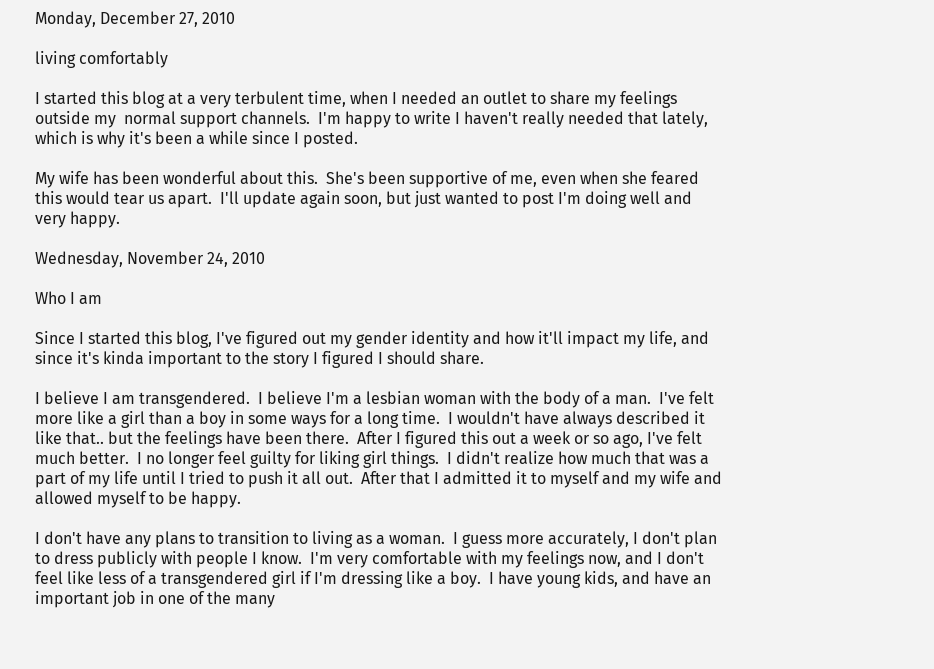Monday, December 27, 2010

living comfortably

I started this blog at a very terbulent time, when I needed an outlet to share my feelings outside my  normal support channels.  I'm happy to write I haven't really needed that lately, which is why it's been a while since I posted.

My wife has been wonderful about this.  She's been supportive of me, even when she feared this would tear us apart.  I'll update again soon, but just wanted to post I'm doing well and very happy.

Wednesday, November 24, 2010

Who I am

Since I started this blog, I've figured out my gender identity and how it'll impact my life, and since it's kinda important to the story I figured I should share.

I believe I am transgendered.  I believe I'm a lesbian woman with the body of a man.  I've felt more like a girl than a boy in some ways for a long time.  I wouldn't have always described it like that.. but the feelings have been there.  After I figured this out a week or so ago, I've felt much better.  I no longer feel guilty for liking girl things.  I didn't realize how much that was a part of my life until I tried to push it all out.  After that I admitted it to myself and my wife and allowed myself to be happy.

I don't have any plans to transition to living as a woman.  I guess more accurately, I don't plan to dress publicly with people I know.  I'm very comfortable with my feelings now, and I don't feel like less of a transgendered girl if I'm dressing like a boy.  I have young kids, and have an important job in one of the many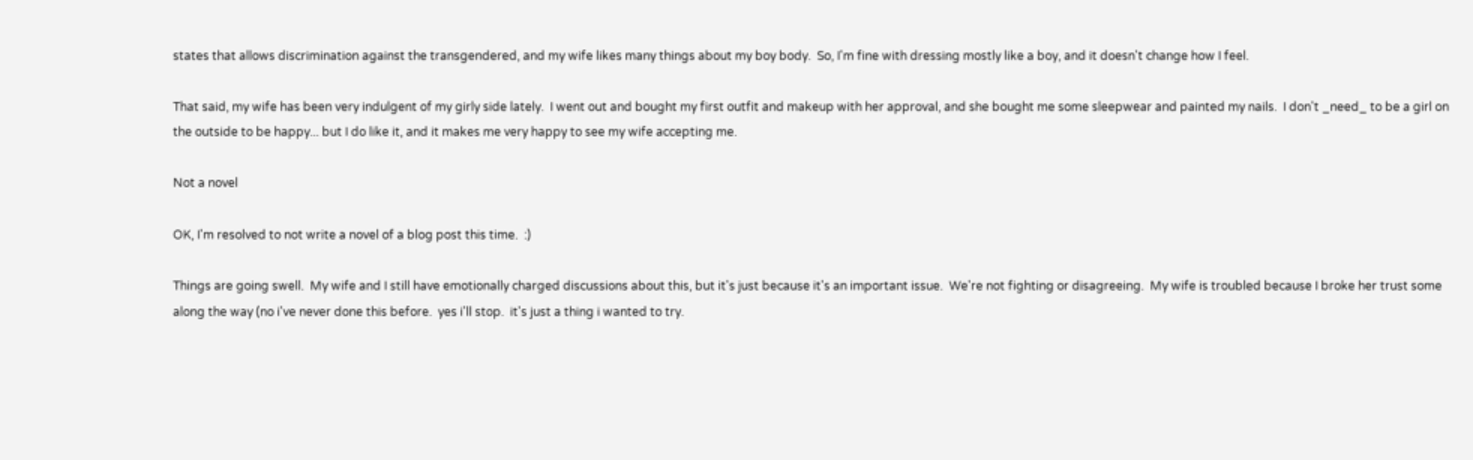states that allows discrimination against the transgendered, and my wife likes many things about my boy body.  So, I'm fine with dressing mostly like a boy, and it doesn't change how I feel.

That said, my wife has been very indulgent of my girly side lately.  I went out and bought my first outfit and makeup with her approval, and she bought me some sleepwear and painted my nails.  I don't _need_ to be a girl on the outside to be happy... but I do like it, and it makes me very happy to see my wife accepting me.

Not a novel

OK, I'm resolved to not write a novel of a blog post this time.  :)

Things are going swell.  My wife and I still have emotionally charged discussions about this, but it's just because it's an important issue.  We're not fighting or disagreeing.  My wife is troubled because I broke her trust some along the way (no i've never done this before.  yes i'll stop.  it's just a thing i wanted to try.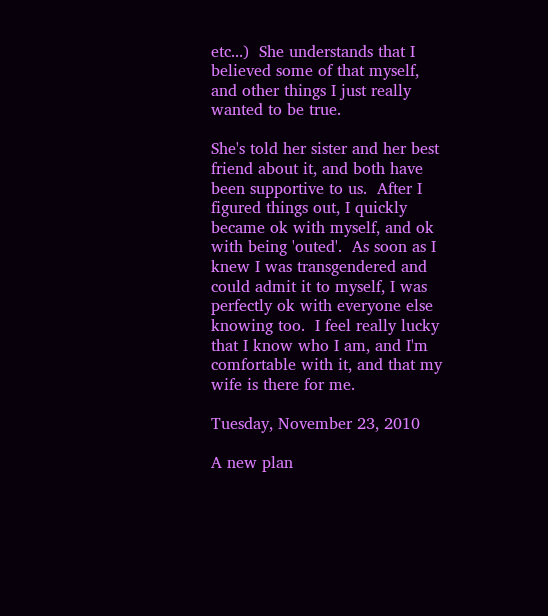etc...)  She understands that I believed some of that myself, and other things I just really wanted to be true.

She's told her sister and her best friend about it, and both have been supportive to us.  After I figured things out, I quickly became ok with myself, and ok with being 'outed'.  As soon as I knew I was transgendered and could admit it to myself, I was perfectly ok with everyone else knowing too.  I feel really lucky that I know who I am, and I'm comfortable with it, and that my wife is there for me.

Tuesday, November 23, 2010

A new plan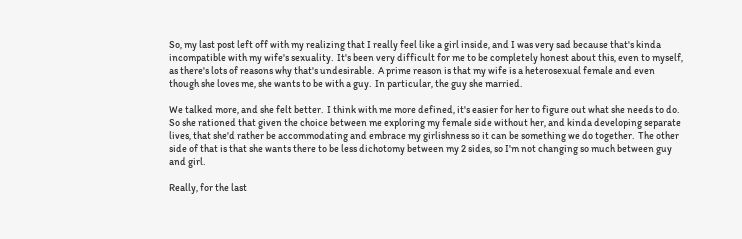So, my last post left off with my realizing that I really feel like a girl inside, and I was very sad because that's kinda incompatible with my wife's sexuality.  It's been very difficult for me to be completely honest about this, even to myself, as there's lots of reasons why that's undesirable.  A prime reason is that my wife is a heterosexual female and even though she loves me, she wants to be with a guy.  In particular, the guy she married.

We talked more, and she felt better.  I think with me more defined, it's easier for her to figure out what she needs to do.  So she rationed that given the choice between me exploring my female side without her, and kinda developing separate lives, that she'd rather be accommodating and embrace my girlishness so it can be something we do together.  The other side of that is that she wants there to be less dichotomy between my 2 sides, so I'm not changing so much between guy and girl.

Really, for the last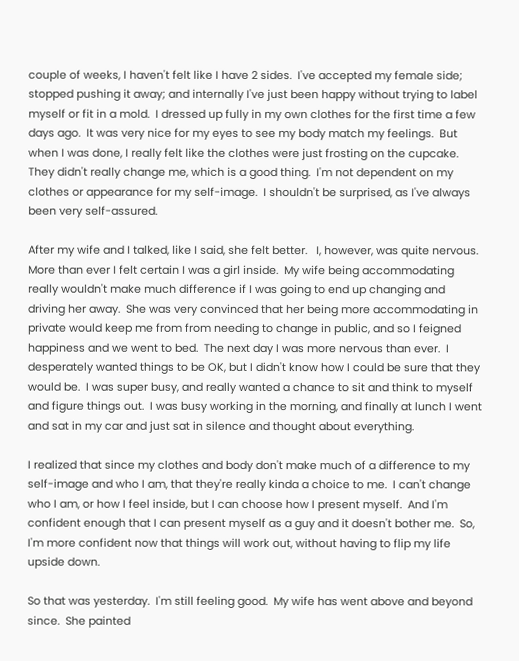couple of weeks, I haven't felt like I have 2 sides.  I've accepted my female side; stopped pushing it away; and internally I've just been happy without trying to label myself or fit in a mold.  I dressed up fully in my own clothes for the first time a few days ago.  It was very nice for my eyes to see my body match my feelings.  But when I was done, I really felt like the clothes were just frosting on the cupcake.  They didn't really change me, which is a good thing.  I'm not dependent on my clothes or appearance for my self-image.  I shouldn't be surprised, as I've always been very self-assured.

After my wife and I talked, like I said, she felt better.   I, however, was quite nervous.  More than ever I felt certain I was a girl inside.  My wife being accommodating really wouldn't make much difference if I was going to end up changing and driving her away.  She was very convinced that her being more accommodating in private would keep me from from needing to change in public, and so I feigned happiness and we went to bed.  The next day I was more nervous than ever.  I desperately wanted things to be OK, but I didn't know how I could be sure that they would be.  I was super busy, and really wanted a chance to sit and think to myself and figure things out.  I was busy working in the morning, and finally at lunch I went and sat in my car and just sat in silence and thought about everything.

I realized that since my clothes and body don't make much of a difference to my self-image and who I am, that they're really kinda a choice to me.  I can't change who I am, or how I feel inside, but I can choose how I present myself.  And I'm confident enough that I can present myself as a guy and it doesn't bother me.  So, I'm more confident now that things will work out, without having to flip my life upside down.

So that was yesterday.  I'm still feeling good.  My wife has went above and beyond since.  She painted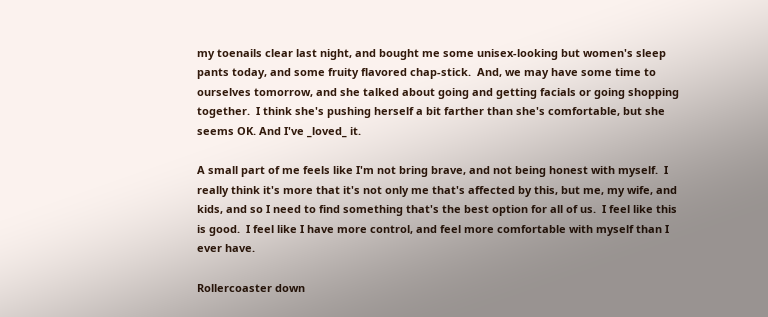my toenails clear last night, and bought me some unisex-looking but women's sleep pants today, and some fruity flavored chap-stick.  And, we may have some time to ourselves tomorrow, and she talked about going and getting facials or going shopping together.  I think she's pushing herself a bit farther than she's comfortable, but she seems OK. And I've _loved_ it.

A small part of me feels like I'm not bring brave, and not being honest with myself.  I really think it's more that it's not only me that's affected by this, but me, my wife, and kids, and so I need to find something that's the best option for all of us.  I feel like this is good.  I feel like I have more control, and feel more comfortable with myself than I ever have.

Rollercoaster down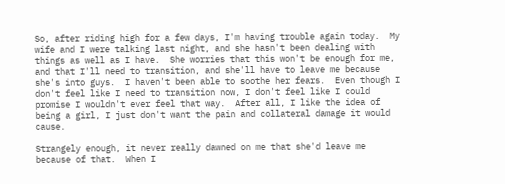So, after riding high for a few days, I'm having trouble again today.  My wife and I were talking last night, and she hasn't been dealing with things as well as I have.  She worries that this won't be enough for me, and that I'll need to transition, and she'll have to leave me because she's into guys.  I haven't been able to soothe her fears.  Even though I don't feel like I need to transition now, I don't feel like I could promise I wouldn't ever feel that way.  After all, I like the idea of being a girl, I just don't want the pain and collateral damage it would cause.

Strangely enough, it never really dawned on me that she'd leave me because of that.  When I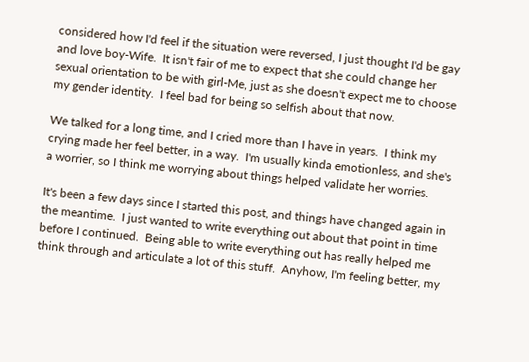considered how I'd feel if the situation were reversed, I just thought I'd be gay and love boy-Wife.  It isn't fair of me to expect that she could change her sexual orientation to be with girl-Me, just as she doesn't expect me to choose my gender identity.  I feel bad for being so selfish about that now.

We talked for a long time, and I cried more than I have in years.  I think my crying made her feel better, in a way.  I'm usually kinda emotionless, and she's a worrier, so I think me worrying about things helped validate her worries.

It's been a few days since I started this post, and things have changed again in the meantime.  I just wanted to write everything out about that point in time before I continued.  Being able to write everything out has really helped me think through and articulate a lot of this stuff.  Anyhow, I'm feeling better, my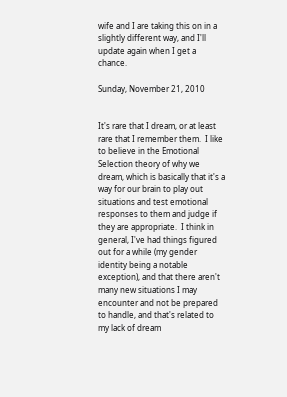wife and I are taking this on in a slightly different way, and I'll update again when I get a chance.

Sunday, November 21, 2010


It's rare that I dream, or at least rare that I remember them.  I like to believe in the Emotional Selection theory of why we dream, which is basically that it's a way for our brain to play out situations and test emotional responses to them and judge if they are appropriate.  I think in general, I've had things figured out for a while (my gender identity being a notable exception), and that there aren't many new situations I may encounter and not be prepared to handle, and that's related to my lack of dream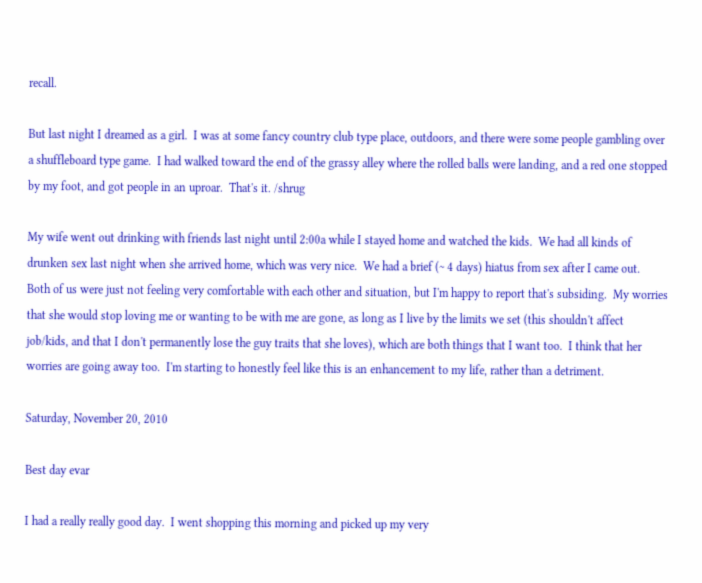recall.

But last night I dreamed as a girl.  I was at some fancy country club type place, outdoors, and there were some people gambling over a shuffleboard type game.  I had walked toward the end of the grassy alley where the rolled balls were landing, and a red one stopped by my foot, and got people in an uproar.  That's it. /shrug

My wife went out drinking with friends last night until 2:00a while I stayed home and watched the kids.  We had all kinds of drunken sex last night when she arrived home, which was very nice.  We had a brief (~ 4 days) hiatus from sex after I came out.  Both of us were just not feeling very comfortable with each other and situation, but I'm happy to report that's subsiding.  My worries that she would stop loving me or wanting to be with me are gone, as long as I live by the limits we set (this shouldn't affect job/kids, and that I don't permanently lose the guy traits that she loves), which are both things that I want too.  I think that her worries are going away too.  I'm starting to honestly feel like this is an enhancement to my life, rather than a detriment.

Saturday, November 20, 2010

Best day evar

I had a really really good day.  I went shopping this morning and picked up my very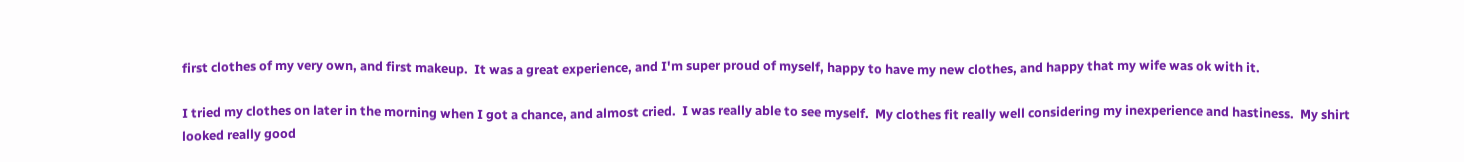first clothes of my very own, and first makeup.  It was a great experience, and I'm super proud of myself, happy to have my new clothes, and happy that my wife was ok with it.

I tried my clothes on later in the morning when I got a chance, and almost cried.  I was really able to see myself.  My clothes fit really well considering my inexperience and hastiness.  My shirt looked really good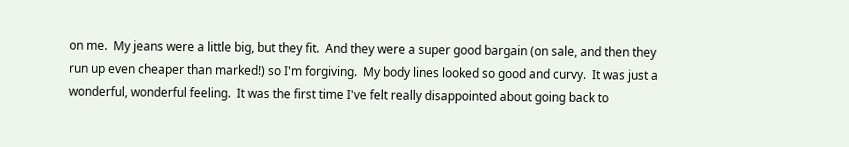on me.  My jeans were a little big, but they fit.  And they were a super good bargain (on sale, and then they run up even cheaper than marked!) so I'm forgiving.  My body lines looked so good and curvy.  It was just a wonderful, wonderful feeling.  It was the first time I've felt really disappointed about going back to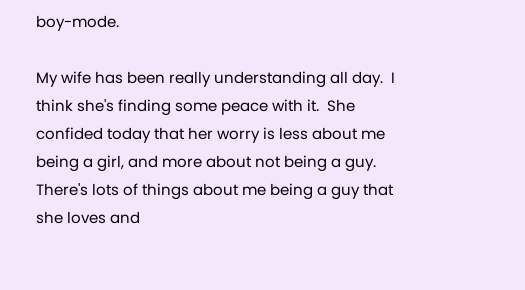boy-mode.

My wife has been really understanding all day.  I think she's finding some peace with it.  She confided today that her worry is less about me being a girl, and more about not being a guy.  There's lots of things about me being a guy that she loves and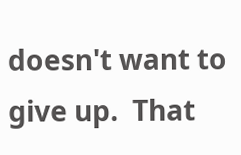doesn't want to give up.  That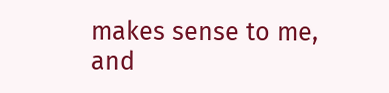makes sense to me, and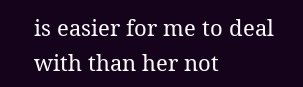is easier for me to deal with than her not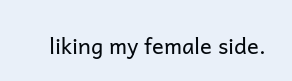liking my female side.